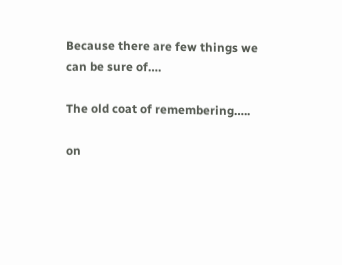Because there are few things we can be sure of….

The old coat of remembering…..

on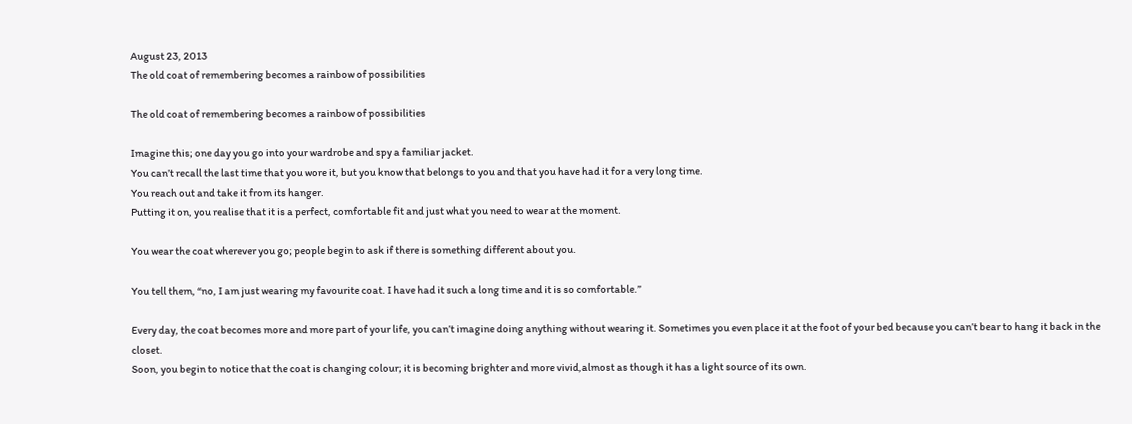August 23, 2013
The old coat of remembering becomes a rainbow of possibilities

The old coat of remembering becomes a rainbow of possibilities

Imagine this; one day you go into your wardrobe and spy a familiar jacket.
You can’t recall the last time that you wore it, but you know that belongs to you and that you have had it for a very long time.
You reach out and take it from its hanger.
Putting it on, you realise that it is a perfect, comfortable fit and just what you need to wear at the moment.

You wear the coat wherever you go; people begin to ask if there is something different about you.

You tell them, “no, I am just wearing my favourite coat. I have had it such a long time and it is so comfortable.”

Every day, the coat becomes more and more part of your life, you can’t imagine doing anything without wearing it. Sometimes you even place it at the foot of your bed because you can’t bear to hang it back in the closet.
Soon, you begin to notice that the coat is changing colour; it is becoming brighter and more vivid,almost as though it has a light source of its own.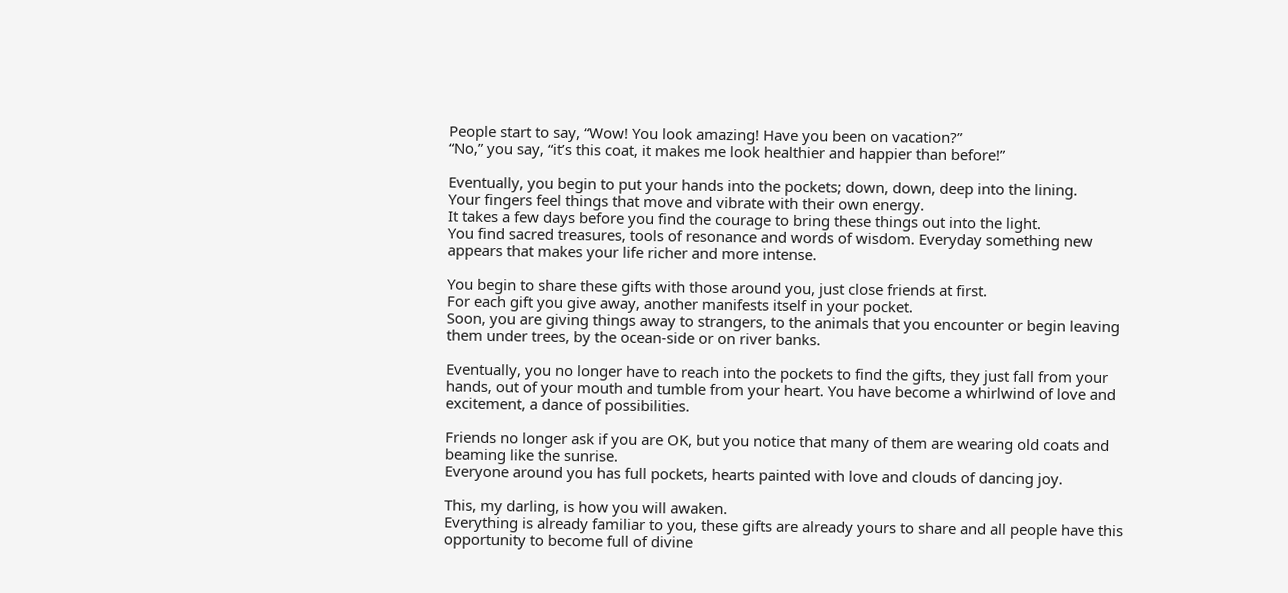People start to say, “Wow! You look amazing! Have you been on vacation?”
“No,” you say, “it’s this coat, it makes me look healthier and happier than before!”

Eventually, you begin to put your hands into the pockets; down, down, deep into the lining.
Your fingers feel things that move and vibrate with their own energy.
It takes a few days before you find the courage to bring these things out into the light.
You find sacred treasures, tools of resonance and words of wisdom. Everyday something new appears that makes your life richer and more intense.

You begin to share these gifts with those around you, just close friends at first.
For each gift you give away, another manifests itself in your pocket.
Soon, you are giving things away to strangers, to the animals that you encounter or begin leaving them under trees, by the ocean-side or on river banks.

Eventually, you no longer have to reach into the pockets to find the gifts, they just fall from your hands, out of your mouth and tumble from your heart. You have become a whirlwind of love and excitement, a dance of possibilities.

Friends no longer ask if you are OK, but you notice that many of them are wearing old coats and beaming like the sunrise.
Everyone around you has full pockets, hearts painted with love and clouds of dancing joy.

This, my darling, is how you will awaken.
Everything is already familiar to you, these gifts are already yours to share and all people have this opportunity to become full of divine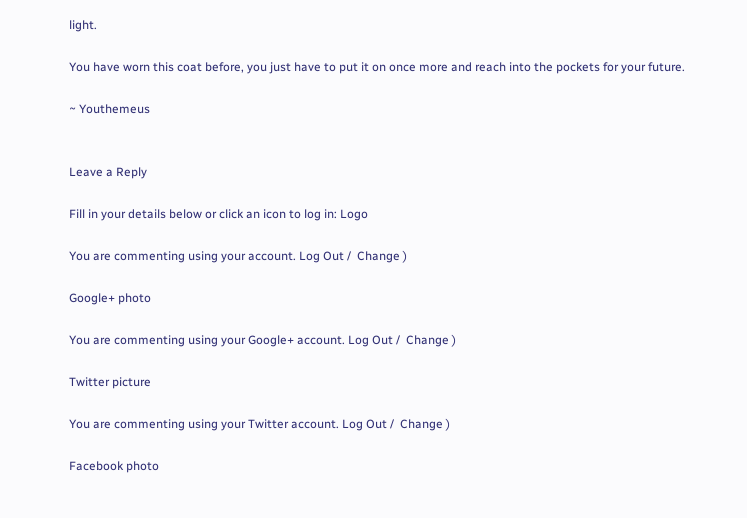light.

You have worn this coat before, you just have to put it on once more and reach into the pockets for your future.

~ Youthemeus


Leave a Reply

Fill in your details below or click an icon to log in: Logo

You are commenting using your account. Log Out /  Change )

Google+ photo

You are commenting using your Google+ account. Log Out /  Change )

Twitter picture

You are commenting using your Twitter account. Log Out /  Change )

Facebook photo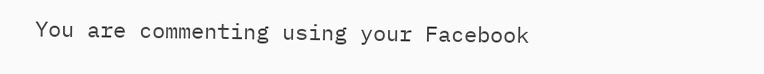You are commenting using your Facebook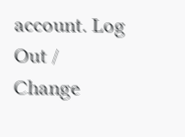account. Log Out /  Change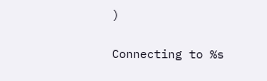)


Connecting to %s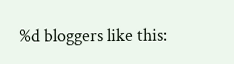%d bloggers like this: